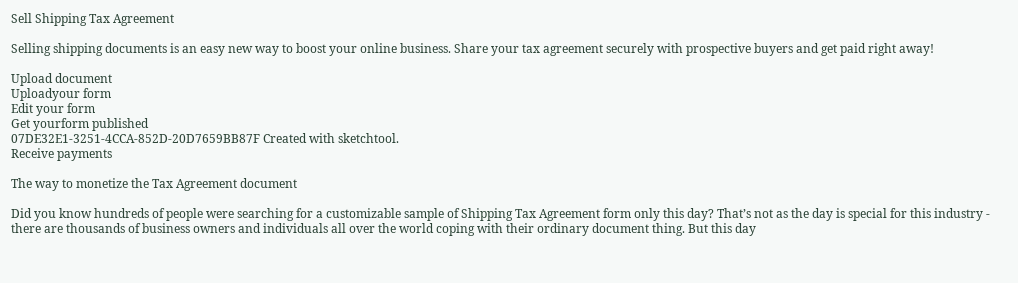Sell Shipping Tax Agreement

Selling shipping documents is an easy new way to boost your online business. Share your tax agreement securely with prospective buyers and get paid right away!

Upload document
Uploadyour form
Edit your form
Get yourform published
07DE32E1-3251-4CCA-852D-20D7659BB87F Created with sketchtool.
Receive payments

The way to monetize the Tax Agreement document

Did you know hundreds of people were searching for a customizable sample of Shipping Tax Agreement form only this day? That’s not as the day is special for this industry - there are thousands of business owners and individuals all over the world coping with their ordinary document thing. But this day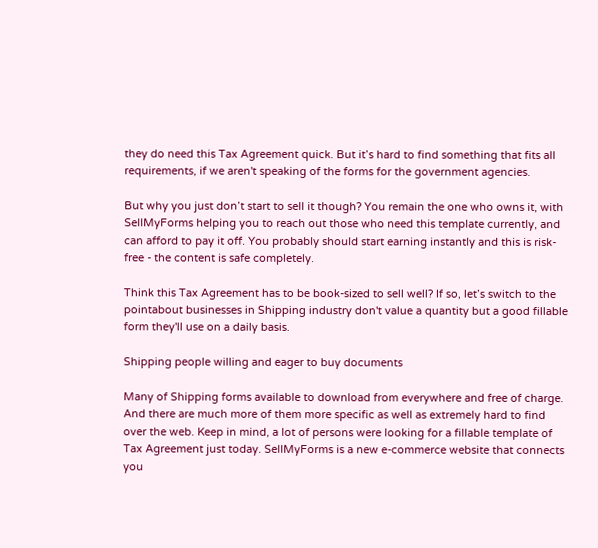they do need this Tax Agreement quick. But it’s hard to find something that fits all requirements, if we aren't speaking of the forms for the government agencies.

But why you just don’t start to sell it though? You remain the one who owns it, with SellMyForms helping you to reach out those who need this template currently, and can afford to pay it off. You probably should start earning instantly and this is risk-free - the content is safe completely.

Think this Tax Agreement has to be book-sized to sell well? If so, let’s switch to the pointabout businesses in Shipping industry don't value a quantity but a good fillable form they'll use on a daily basis.

Shipping people willing and eager to buy documents

Many of Shipping forms available to download from everywhere and free of charge. And there are much more of them more specific as well as extremely hard to find over the web. Keep in mind, a lot of persons were looking for a fillable template of Tax Agreement just today. SellMyForms is a new e-commerce website that connects you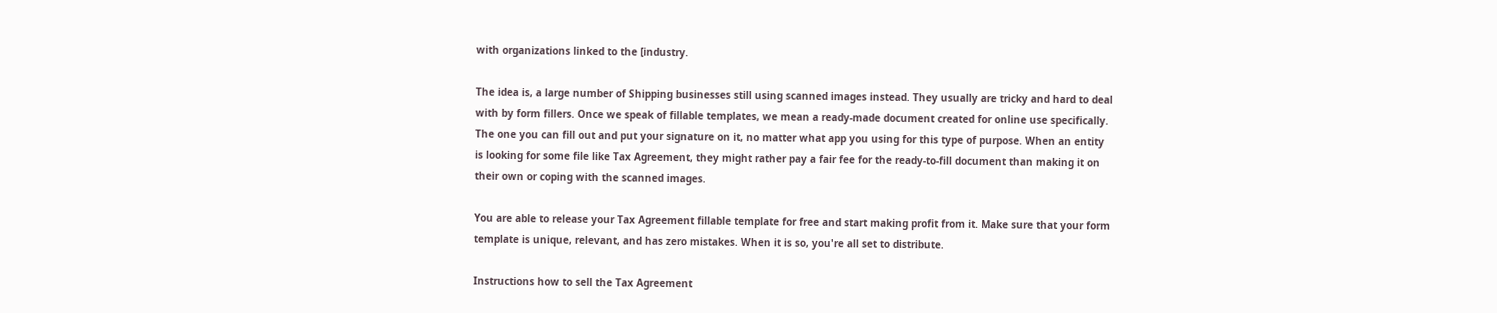with organizations linked to the [industry.

The idea is, a large number of Shipping businesses still using scanned images instead. They usually are tricky and hard to deal with by form fillers. Once we speak of fillable templates, we mean a ready-made document created for online use specifically. The one you can fill out and put your signature on it, no matter what app you using for this type of purpose. When an entity is looking for some file like Tax Agreement, they might rather pay a fair fee for the ready-to-fill document than making it on their own or coping with the scanned images.

You are able to release your Tax Agreement fillable template for free and start making profit from it. Make sure that your form template is unique, relevant, and has zero mistakes. When it is so, you're all set to distribute.

Instructions how to sell the Tax Agreement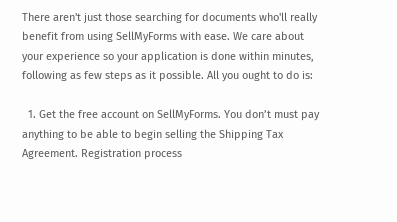There aren't just those searching for documents who'll really benefit from using SellMyForms with ease. We care about your experience so your application is done within minutes, following as few steps as it possible. All you ought to do is:

  1. Get the free account on SellMyForms. You don’t must pay anything to be able to begin selling the Shipping Tax Agreement. Registration process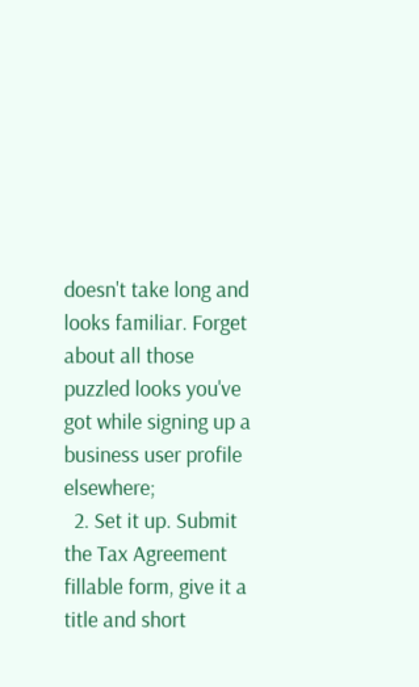doesn't take long and looks familiar. Forget about all those puzzled looks you've got while signing up a business user profile elsewhere;
  2. Set it up. Submit the Tax Agreement fillable form, give it a title and short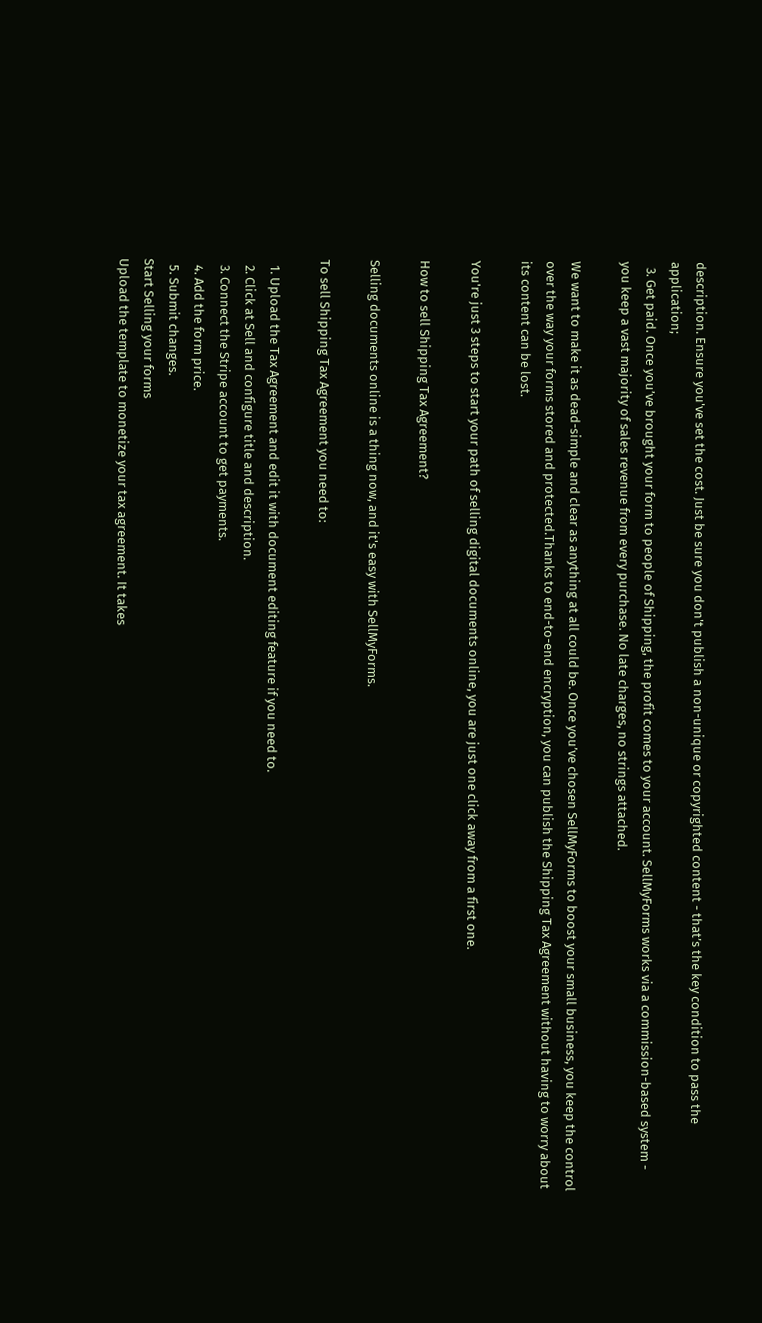description. Ensure you've set the cost. Just be sure you don't publish a non-unique or copyrighted content - that’s the key condition to pass the application;
  3. Get paid. Once you’ve brought your form to people of Shipping, the profit comes to your account. SellMyForms works via a commission-based system - you keep a vast majority of sales revenue from every purchase. No late charges, no strings attached.

We want to make it as dead-simple and clear as anything at all could be. Once you’ve chosen SellMyForms to boost your small business, you keep the control over the way your forms stored and protected.Thanks to end-to-end encryption, you can publish the Shipping Tax Agreement without having to worry about its content can be lost.

You're just 3 steps to start your path of selling digital documents online, you are just one click away from a first one.

How to sell Shipping Tax Agreement?

Selling documents online is a thing now, and it's easy with SellMyForms.

To sell Shipping Tax Agreement you need to:

  1. Upload the Tax Agreement and edit it with document editing feature if you need to.
  2. Click at Sell and configure title and description.
  3. Connect the Stripe account to get payments.
  4. Add the form price.
  5. Submit changes.
Start Selling your forms
Upload the template to monetize your tax agreement. It takes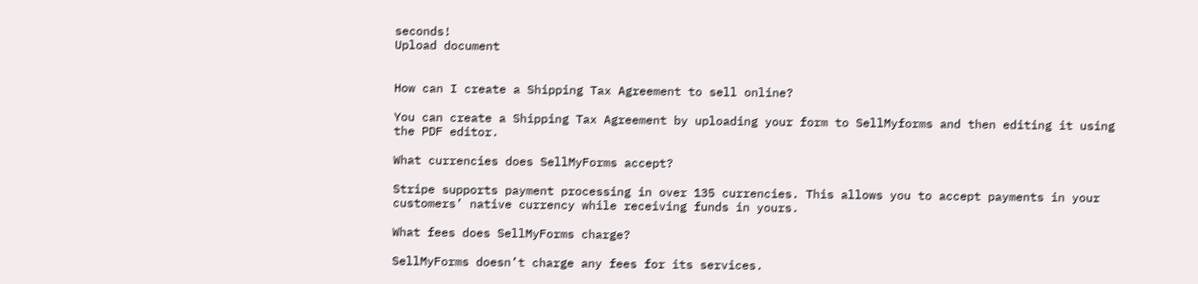seconds!
Upload document


How can I create a Shipping Tax Agreement to sell online?

You can create a Shipping Tax Agreement by uploading your form to SellMyforms and then editing it using the PDF editor.

What currencies does SellMyForms accept?

Stripe supports payment processing in over 135 currencies. This allows you to accept payments in your customers’ native currency while receiving funds in yours.

What fees does SellMyForms charge?

SellMyForms doesn’t charge any fees for its services.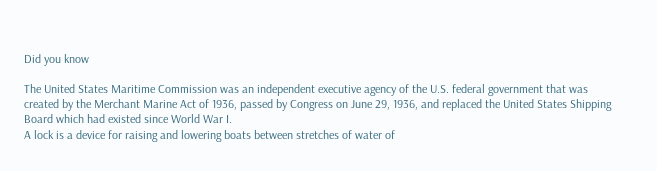Did you know

The United States Maritime Commission was an independent executive agency of the U.S. federal government that was created by the Merchant Marine Act of 1936, passed by Congress on June 29, 1936, and replaced the United States Shipping Board which had existed since World War I.
A lock is a device for raising and lowering boats between stretches of water of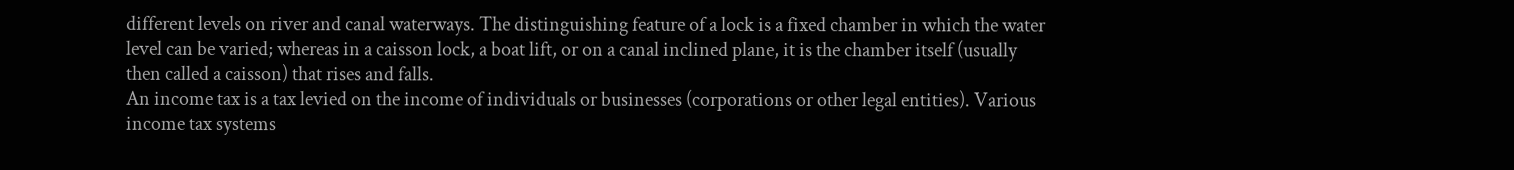different levels on river and canal waterways. The distinguishing feature of a lock is a fixed chamber in which the water level can be varied; whereas in a caisson lock, a boat lift, or on a canal inclined plane, it is the chamber itself (usually then called a caisson) that rises and falls.
An income tax is a tax levied on the income of individuals or businesses (corporations or other legal entities). Various income tax systems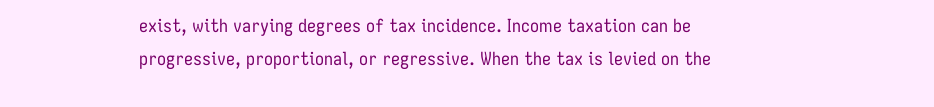exist, with varying degrees of tax incidence. Income taxation can be progressive, proportional, or regressive. When the tax is levied on the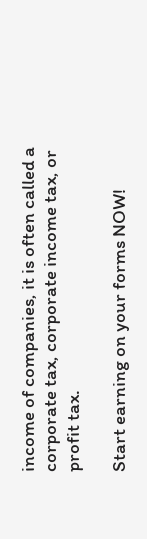income of companies, it is often called a corporate tax, corporate income tax, or profit tax.

Start earning on your forms NOW!